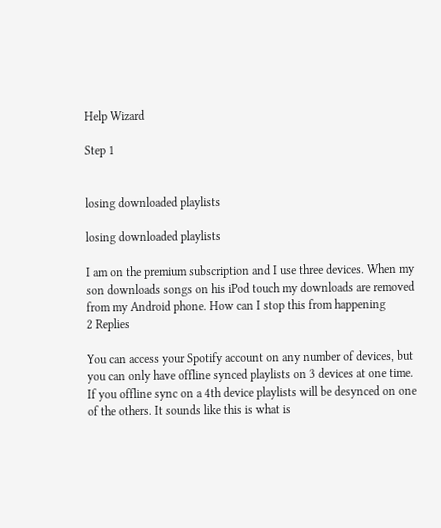Help Wizard

Step 1


losing downloaded playlists

losing downloaded playlists

I am on the premium subscription and I use three devices. When my son downloads songs on his iPod touch my downloads are removed from my Android phone. How can I stop this from happening
2 Replies

You can access your Spotify account on any number of devices, but you can only have offline synced playlists on 3 devices at one time. If you offline sync on a 4th device playlists will be desynced on one of the others. It sounds like this is what is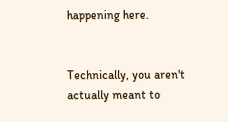happening here.


Technically, you aren't actually meant to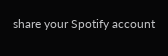share your Spotify account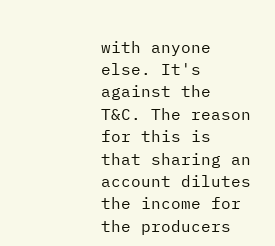with anyone else. It's against the T&C. The reason for this is that sharing an account dilutes the income for the producers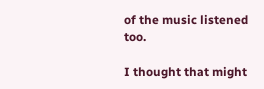of the music listened too.

I thought that might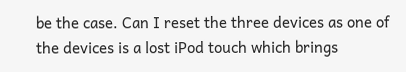be the case. Can I reset the three devices as one of the devices is a lost iPod touch which brings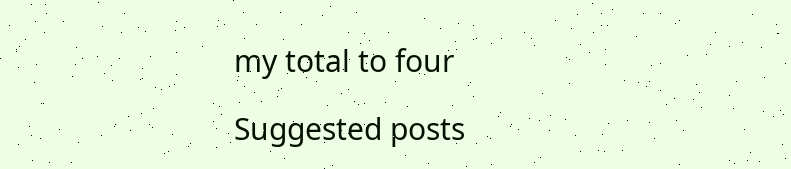my total to four

Suggested posts